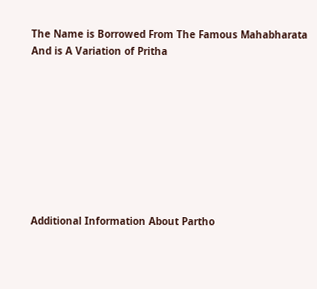The Name is Borrowed From The Famous Mahabharata And is A Variation of Pritha









Additional Information About Partho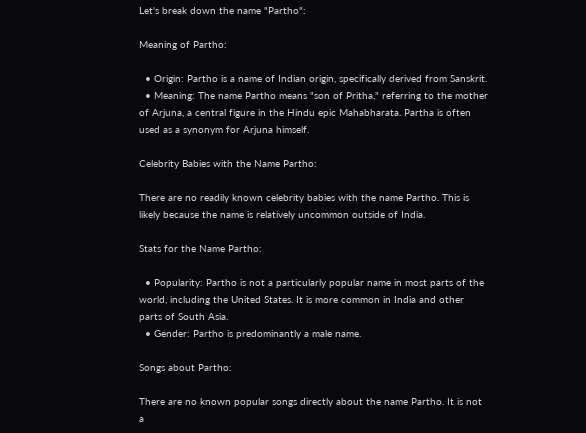Let's break down the name "Partho":

Meaning of Partho:

  • Origin: Partho is a name of Indian origin, specifically derived from Sanskrit.
  • Meaning: The name Partho means "son of Pritha," referring to the mother of Arjuna, a central figure in the Hindu epic Mahabharata. Partha is often used as a synonym for Arjuna himself.

Celebrity Babies with the Name Partho:

There are no readily known celebrity babies with the name Partho. This is likely because the name is relatively uncommon outside of India.

Stats for the Name Partho:

  • Popularity: Partho is not a particularly popular name in most parts of the world, including the United States. It is more common in India and other parts of South Asia.
  • Gender: Partho is predominantly a male name.

Songs about Partho:

There are no known popular songs directly about the name Partho. It is not a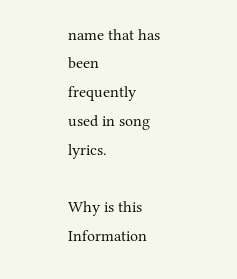name that has been frequently used in song lyrics.

Why is this Information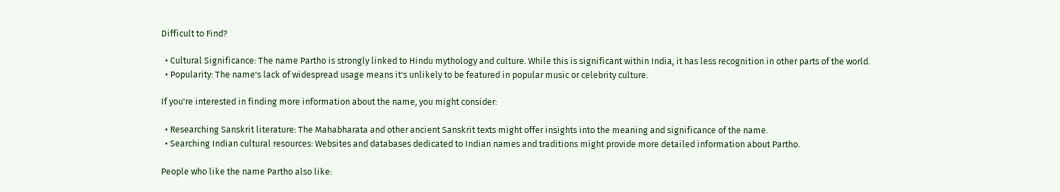Difficult to Find?

  • Cultural Significance: The name Partho is strongly linked to Hindu mythology and culture. While this is significant within India, it has less recognition in other parts of the world.
  • Popularity: The name's lack of widespread usage means it's unlikely to be featured in popular music or celebrity culture.

If you're interested in finding more information about the name, you might consider:

  • Researching Sanskrit literature: The Mahabharata and other ancient Sanskrit texts might offer insights into the meaning and significance of the name.
  • Searching Indian cultural resources: Websites and databases dedicated to Indian names and traditions might provide more detailed information about Partho.

People who like the name Partho also like: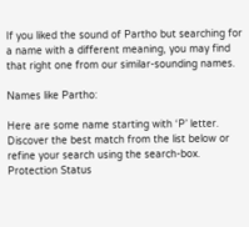If you liked the sound of Partho but searching for a name with a different meaning, you may find that right one from our similar-sounding names.

Names like Partho:

Here are some name starting with ‘P’ letter. Discover the best match from the list below or refine your search using the search-box. Protection Status